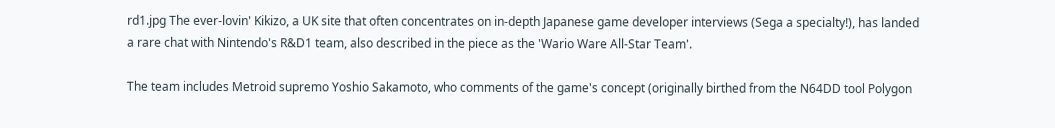rd1.jpg The ever-lovin' Kikizo, a UK site that often concentrates on in-depth Japanese game developer interviews (Sega a specialty!), has landed a rare chat with Nintendo's R&D1 team, also described in the piece as the 'Wario Ware All-Star Team'.

The team includes Metroid supremo Yoshio Sakamoto, who comments of the game's concept (originally birthed from the N64DD tool Polygon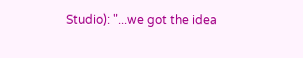Studio): "...we got the idea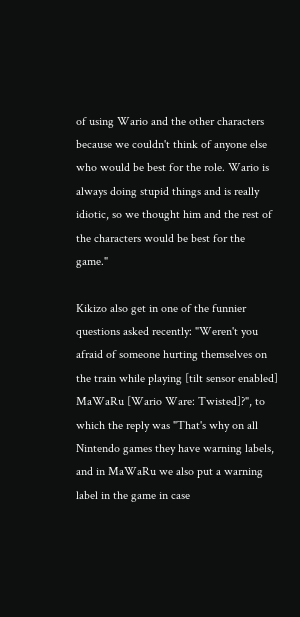of using Wario and the other characters because we couldn't think of anyone else who would be best for the role. Wario is always doing stupid things and is really idiotic, so we thought him and the rest of the characters would be best for the game."

Kikizo also get in one of the funnier questions asked recently: "Weren't you afraid of someone hurting themselves on the train while playing [tilt sensor enabled] MaWaRu [Wario Ware: Twisted]?", to which the reply was "That's why on all Nintendo games they have warning labels, and in MaWaRu we also put a warning label in the game in case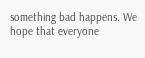something bad happens. We hope that everyone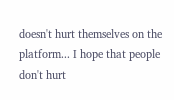doesn't hurt themselves on the platform... I hope that people don't hurt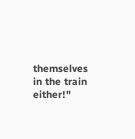themselves in the train either!"